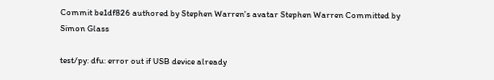Commit be1df826 authored by Stephen Warren's avatar Stephen Warren Committed by Simon Glass

test/py: dfu: error out if USB device already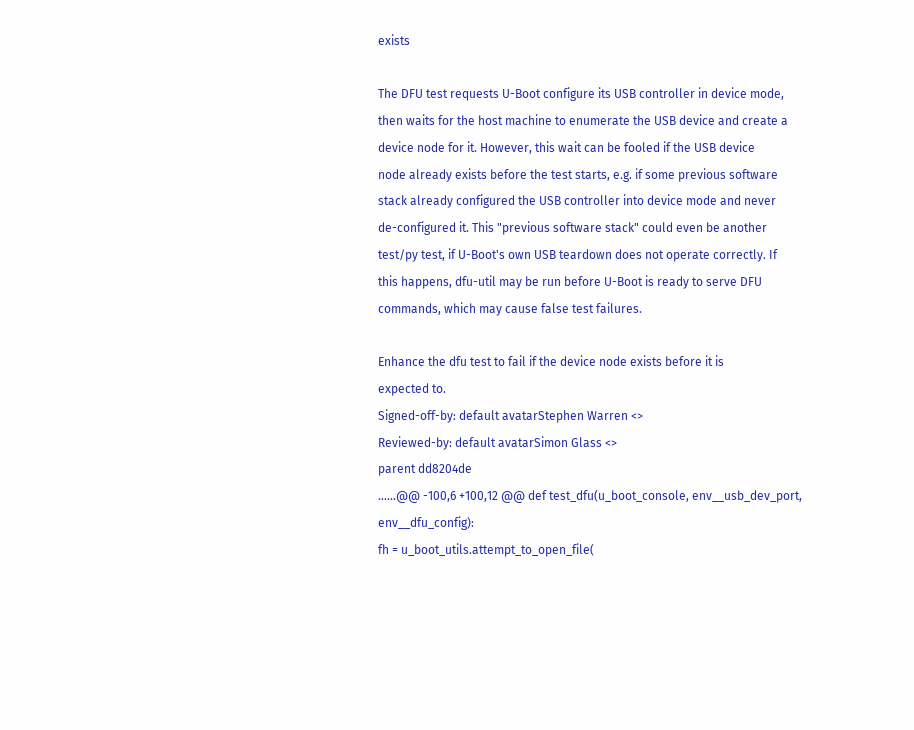exists

The DFU test requests U-Boot configure its USB controller in device mode,
then waits for the host machine to enumerate the USB device and create a
device node for it. However, this wait can be fooled if the USB device
node already exists before the test starts, e.g. if some previous software
stack already configured the USB controller into device mode and never
de-configured it. This "previous software stack" could even be another
test/py test, if U-Boot's own USB teardown does not operate correctly. If
this happens, dfu-util may be run before U-Boot is ready to serve DFU
commands, which may cause false test failures.

Enhance the dfu test to fail if the device node exists before it is
expected to.
Signed-off-by: default avatarStephen Warren <>
Reviewed-by: default avatarSimon Glass <>
parent dd8204de
......@@ -100,6 +100,12 @@ def test_dfu(u_boot_console, env__usb_dev_port, env__dfu_config):
fh = u_boot_utils.attempt_to_open_file(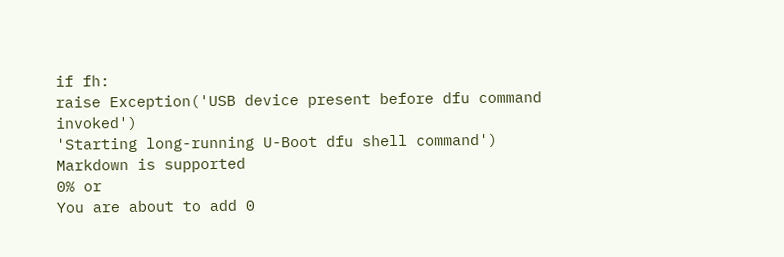if fh:
raise Exception('USB device present before dfu command invoked')
'Starting long-running U-Boot dfu shell command')
Markdown is supported
0% or
You are about to add 0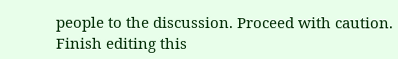people to the discussion. Proceed with caution.
Finish editing this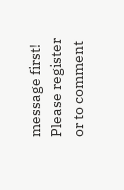message first!
Please register or to comment